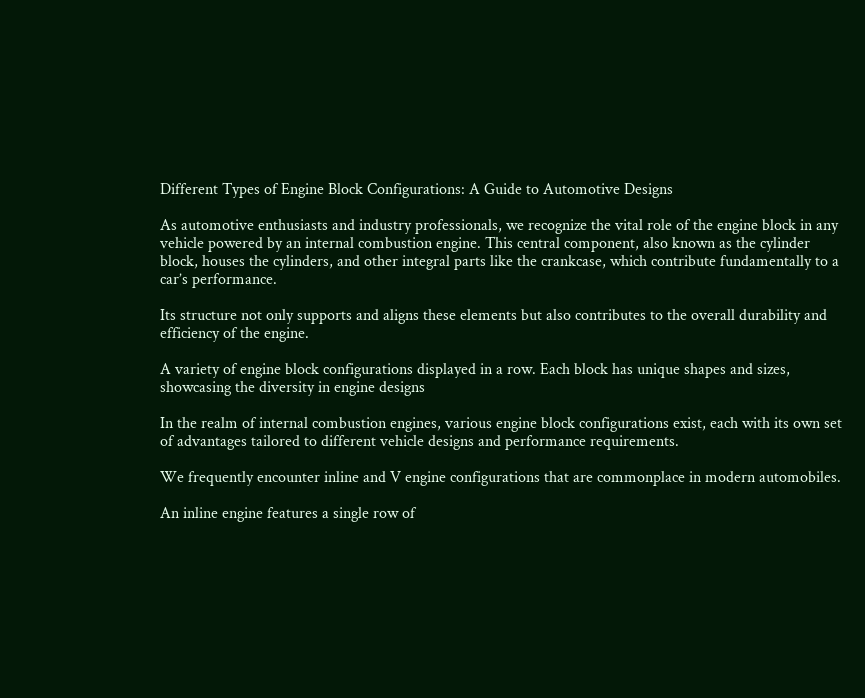Different Types of Engine Block Configurations: A Guide to Automotive Designs

As automotive enthusiasts and industry professionals, we recognize the vital role of the engine block in any vehicle powered by an internal combustion engine. This central component, also known as the cylinder block, houses the cylinders, and other integral parts like the crankcase, which contribute fundamentally to a car’s performance.

Its structure not only supports and aligns these elements but also contributes to the overall durability and efficiency of the engine.

A variety of engine block configurations displayed in a row. Each block has unique shapes and sizes, showcasing the diversity in engine designs

In the realm of internal combustion engines, various engine block configurations exist, each with its own set of advantages tailored to different vehicle designs and performance requirements.

We frequently encounter inline and V engine configurations that are commonplace in modern automobiles.

An inline engine features a single row of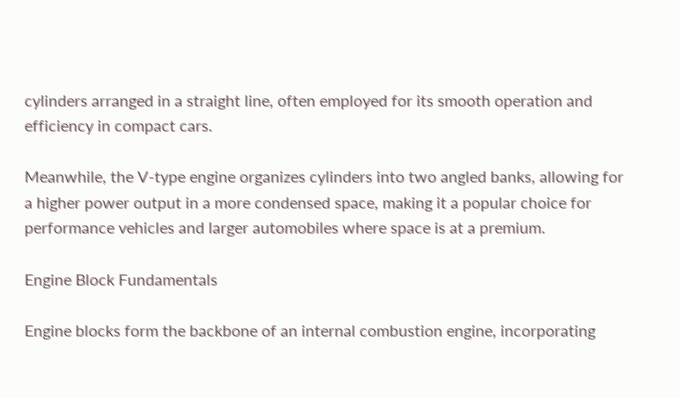cylinders arranged in a straight line, often employed for its smooth operation and efficiency in compact cars.

Meanwhile, the V-type engine organizes cylinders into two angled banks, allowing for a higher power output in a more condensed space, making it a popular choice for performance vehicles and larger automobiles where space is at a premium.

Engine Block Fundamentals

Engine blocks form the backbone of an internal combustion engine, incorporating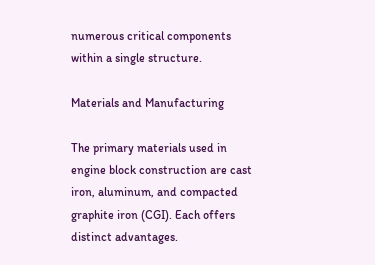numerous critical components within a single structure.

Materials and Manufacturing

The primary materials used in engine block construction are cast iron, aluminum, and compacted graphite iron (CGI). Each offers distinct advantages.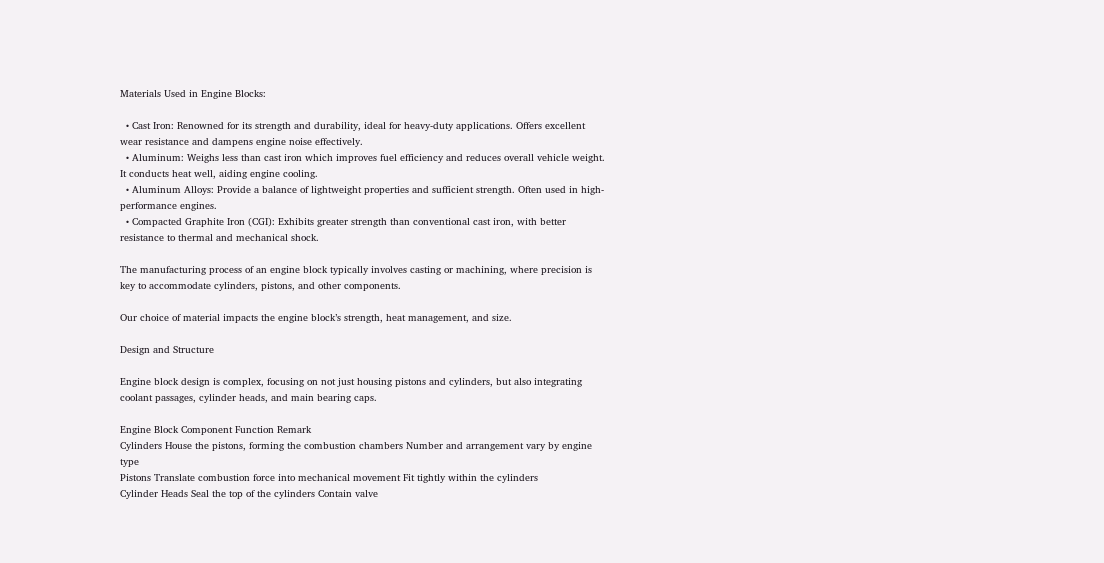Materials Used in Engine Blocks:

  • Cast Iron: Renowned for its strength and durability, ideal for heavy-duty applications. Offers excellent wear resistance and dampens engine noise effectively.
  • Aluminum: Weighs less than cast iron which improves fuel efficiency and reduces overall vehicle weight. It conducts heat well, aiding engine cooling.
  • Aluminum Alloys: Provide a balance of lightweight properties and sufficient strength. Often used in high-performance engines.
  • Compacted Graphite Iron (CGI): Exhibits greater strength than conventional cast iron, with better resistance to thermal and mechanical shock.

The manufacturing process of an engine block typically involves casting or machining, where precision is key to accommodate cylinders, pistons, and other components.

Our choice of material impacts the engine block’s strength, heat management, and size.

Design and Structure

Engine block design is complex, focusing on not just housing pistons and cylinders, but also integrating coolant passages, cylinder heads, and main bearing caps.

Engine Block Component Function Remark
Cylinders House the pistons, forming the combustion chambers Number and arrangement vary by engine type
Pistons Translate combustion force into mechanical movement Fit tightly within the cylinders
Cylinder Heads Seal the top of the cylinders Contain valve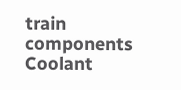train components
Coolant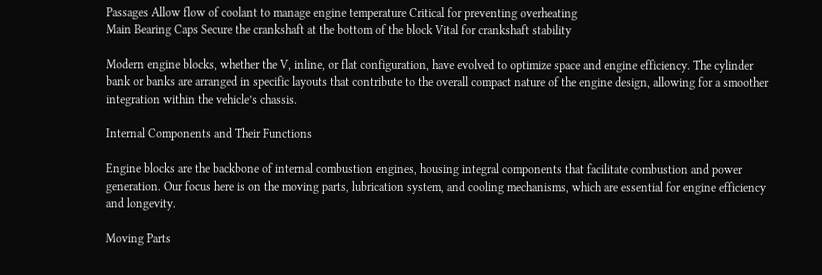Passages Allow flow of coolant to manage engine temperature Critical for preventing overheating
Main Bearing Caps Secure the crankshaft at the bottom of the block Vital for crankshaft stability

Modern engine blocks, whether the V, inline, or flat configuration, have evolved to optimize space and engine efficiency. The cylinder bank or banks are arranged in specific layouts that contribute to the overall compact nature of the engine design, allowing for a smoother integration within the vehicle’s chassis.

Internal Components and Their Functions

Engine blocks are the backbone of internal combustion engines, housing integral components that facilitate combustion and power generation. Our focus here is on the moving parts, lubrication system, and cooling mechanisms, which are essential for engine efficiency and longevity.

Moving Parts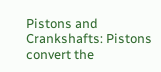Pistons and Crankshafts: Pistons convert the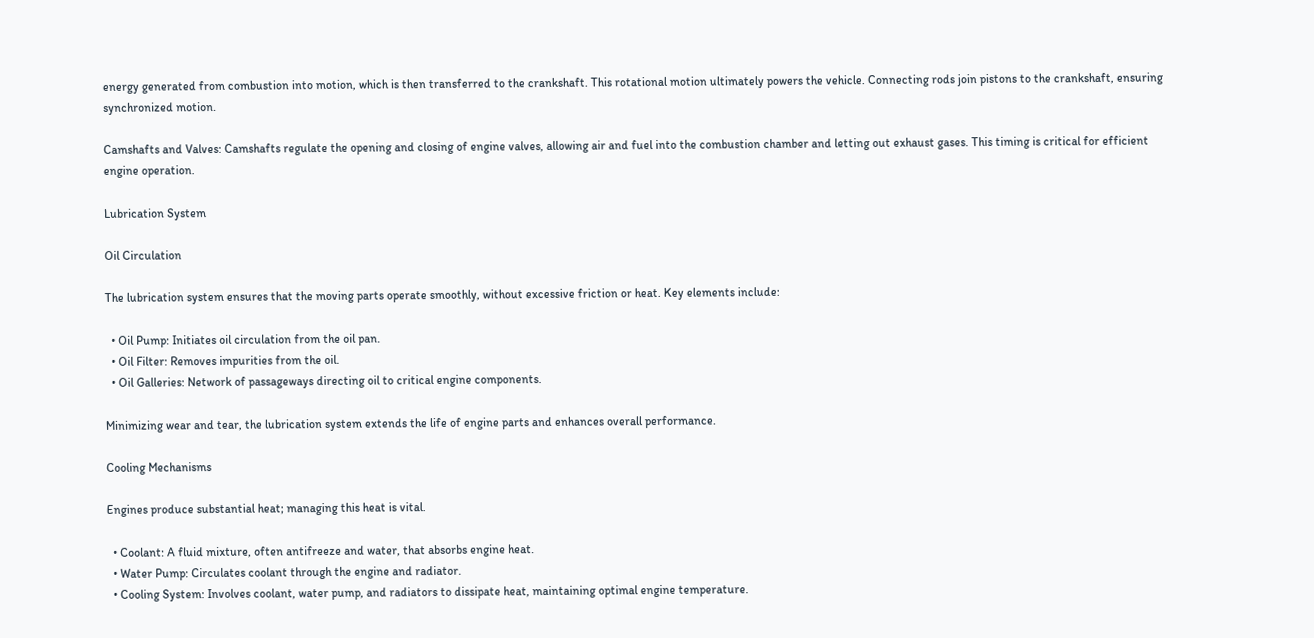energy generated from combustion into motion, which is then transferred to the crankshaft. This rotational motion ultimately powers the vehicle. Connecting rods join pistons to the crankshaft, ensuring synchronized motion.

Camshafts and Valves: Camshafts regulate the opening and closing of engine valves, allowing air and fuel into the combustion chamber and letting out exhaust gases. This timing is critical for efficient engine operation.

Lubrication System

Oil Circulation

The lubrication system ensures that the moving parts operate smoothly, without excessive friction or heat. Key elements include:

  • Oil Pump: Initiates oil circulation from the oil pan.
  • Oil Filter: Removes impurities from the oil.
  • Oil Galleries: Network of passageways directing oil to critical engine components.

Minimizing wear and tear, the lubrication system extends the life of engine parts and enhances overall performance.

Cooling Mechanisms

Engines produce substantial heat; managing this heat is vital.

  • Coolant: A fluid mixture, often antifreeze and water, that absorbs engine heat.
  • Water Pump: Circulates coolant through the engine and radiator.
  • Cooling System: Involves coolant, water pump, and radiators to dissipate heat, maintaining optimal engine temperature.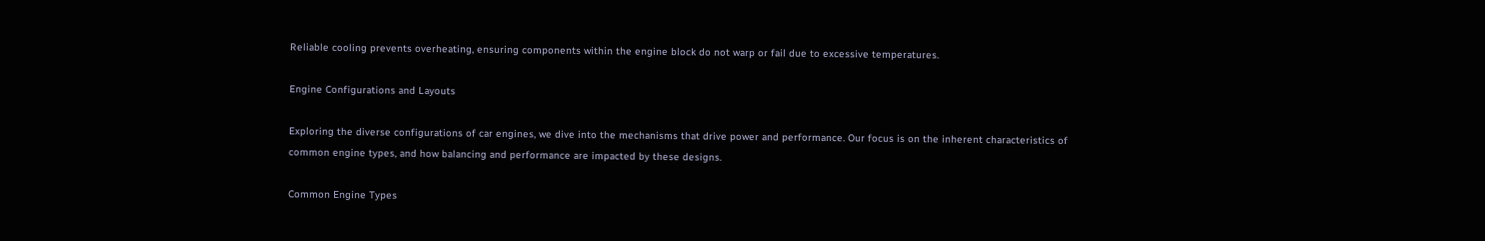Reliable cooling prevents overheating, ensuring components within the engine block do not warp or fail due to excessive temperatures.

Engine Configurations and Layouts

Exploring the diverse configurations of car engines, we dive into the mechanisms that drive power and performance. Our focus is on the inherent characteristics of common engine types, and how balancing and performance are impacted by these designs.

Common Engine Types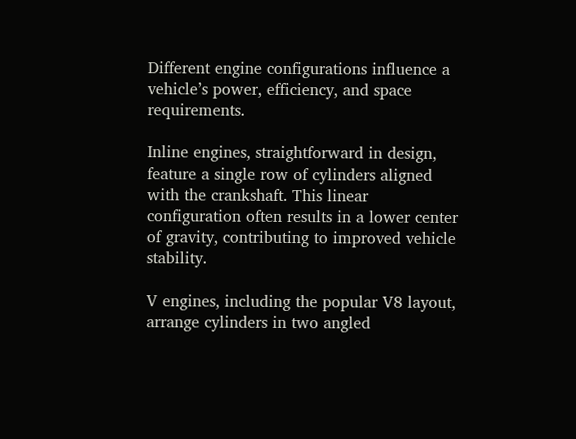Different engine configurations influence a vehicle’s power, efficiency, and space requirements.

Inline engines, straightforward in design, feature a single row of cylinders aligned with the crankshaft. This linear configuration often results in a lower center of gravity, contributing to improved vehicle stability.

V engines, including the popular V8 layout, arrange cylinders in two angled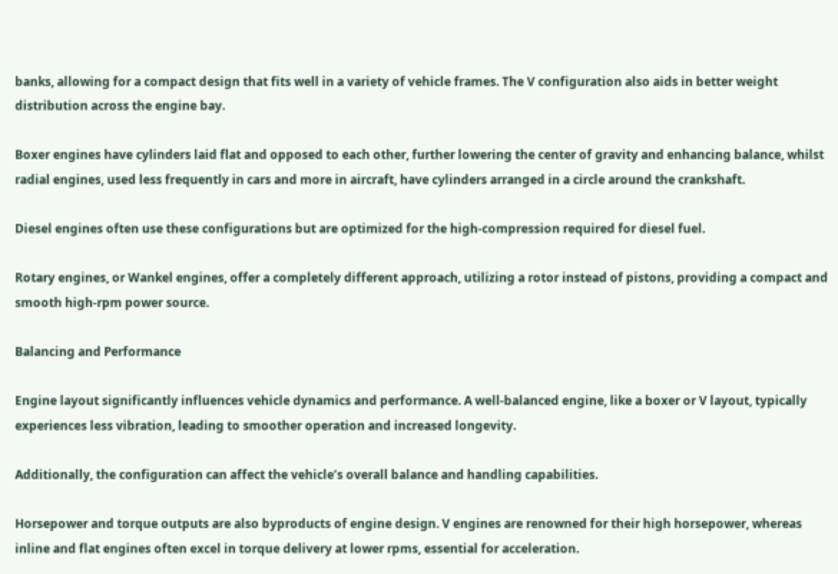banks, allowing for a compact design that fits well in a variety of vehicle frames. The V configuration also aids in better weight distribution across the engine bay.

Boxer engines have cylinders laid flat and opposed to each other, further lowering the center of gravity and enhancing balance, whilst radial engines, used less frequently in cars and more in aircraft, have cylinders arranged in a circle around the crankshaft.

Diesel engines often use these configurations but are optimized for the high-compression required for diesel fuel.

Rotary engines, or Wankel engines, offer a completely different approach, utilizing a rotor instead of pistons, providing a compact and smooth high-rpm power source.

Balancing and Performance

Engine layout significantly influences vehicle dynamics and performance. A well-balanced engine, like a boxer or V layout, typically experiences less vibration, leading to smoother operation and increased longevity.

Additionally, the configuration can affect the vehicle’s overall balance and handling capabilities.

Horsepower and torque outputs are also byproducts of engine design. V engines are renowned for their high horsepower, whereas inline and flat engines often excel in torque delivery at lower rpms, essential for acceleration.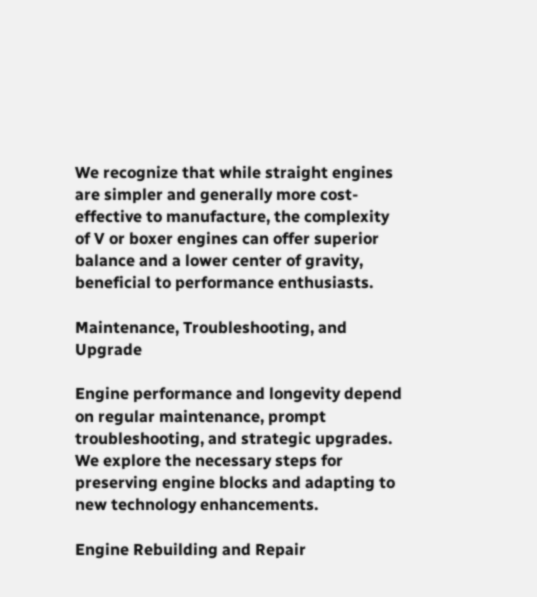We recognize that while straight engines are simpler and generally more cost-effective to manufacture, the complexity of V or boxer engines can offer superior balance and a lower center of gravity, beneficial to performance enthusiasts.

Maintenance, Troubleshooting, and Upgrade

Engine performance and longevity depend on regular maintenance, prompt troubleshooting, and strategic upgrades. We explore the necessary steps for preserving engine blocks and adapting to new technology enhancements.

Engine Rebuilding and Repair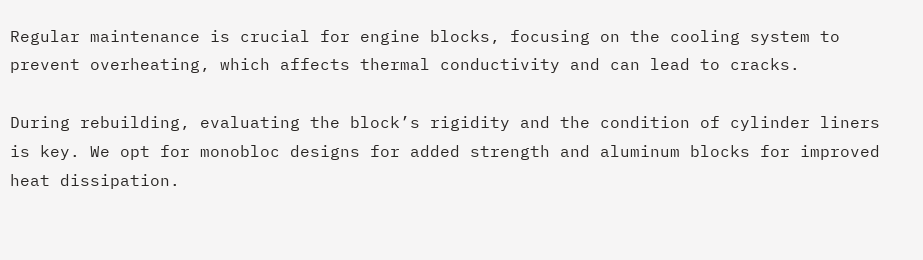Regular maintenance is crucial for engine blocks, focusing on the cooling system to prevent overheating, which affects thermal conductivity and can lead to cracks.

During rebuilding, evaluating the block’s rigidity and the condition of cylinder liners is key. We opt for monobloc designs for added strength and aluminum blocks for improved heat dissipation.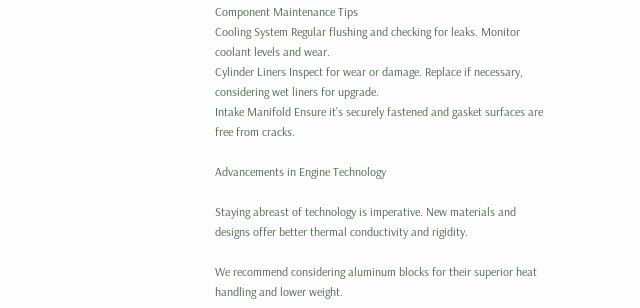Component Maintenance Tips
Cooling System Regular flushing and checking for leaks. Monitor coolant levels and wear.
Cylinder Liners Inspect for wear or damage. Replace if necessary, considering wet liners for upgrade.
Intake Manifold Ensure it’s securely fastened and gasket surfaces are free from cracks.

Advancements in Engine Technology

Staying abreast of technology is imperative. New materials and designs offer better thermal conductivity and rigidity.

We recommend considering aluminum blocks for their superior heat handling and lower weight.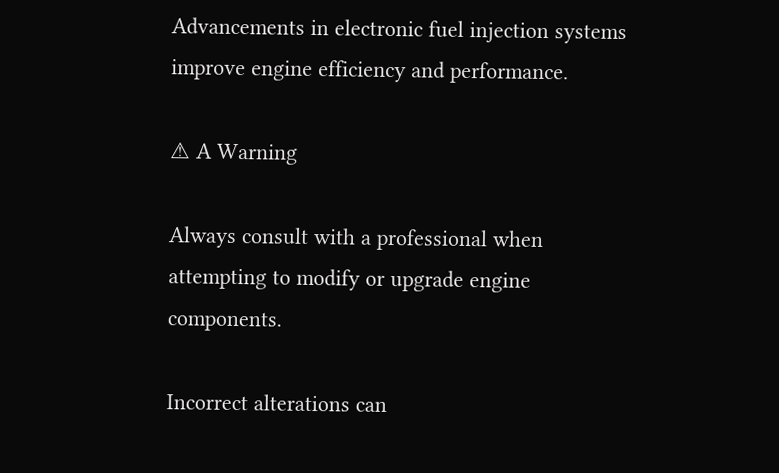Advancements in electronic fuel injection systems improve engine efficiency and performance.

⚠ A Warning

Always consult with a professional when attempting to modify or upgrade engine components.

Incorrect alterations can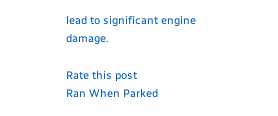lead to significant engine damage.

Rate this post
Ran When Parked